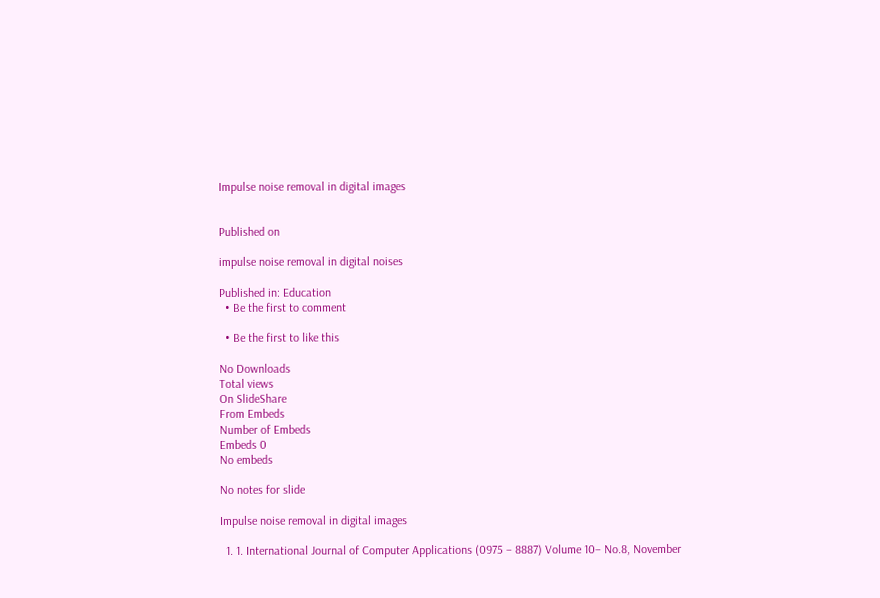Impulse noise removal in digital images


Published on

impulse noise removal in digital noises

Published in: Education
  • Be the first to comment

  • Be the first to like this

No Downloads
Total views
On SlideShare
From Embeds
Number of Embeds
Embeds 0
No embeds

No notes for slide

Impulse noise removal in digital images

  1. 1. International Journal of Computer Applications (0975 – 8887) Volume 10– No.8, November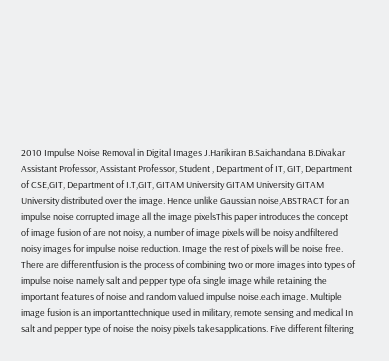2010 Impulse Noise Removal in Digital Images J.Harikiran B.Saichandana B.Divakar Assistant Professor, Assistant Professor, Student , Department of IT, GIT, Department of CSE,GIT, Department of I.T,GIT, GITAM University GITAM University GITAM University distributed over the image. Hence unlike Gaussian noise,ABSTRACT for an impulse noise corrupted image all the image pixelsThis paper introduces the concept of image fusion of are not noisy, a number of image pixels will be noisy andfiltered noisy images for impulse noise reduction. Image the rest of pixels will be noise free. There are differentfusion is the process of combining two or more images into types of impulse noise namely salt and pepper type ofa single image while retaining the important features of noise and random valued impulse noise.each image. Multiple image fusion is an importanttechnique used in military, remote sensing and medical In salt and pepper type of noise the noisy pixels takesapplications. Five different filtering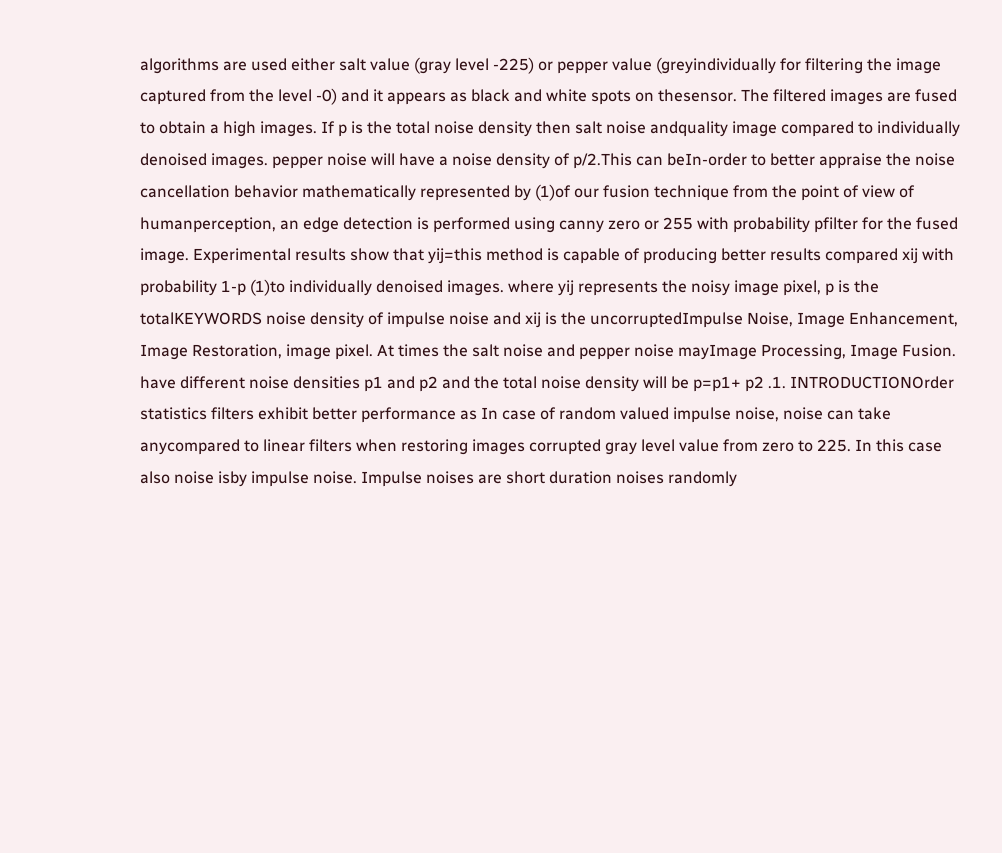algorithms are used either salt value (gray level -225) or pepper value (greyindividually for filtering the image captured from the level -0) and it appears as black and white spots on thesensor. The filtered images are fused to obtain a high images. If p is the total noise density then salt noise andquality image compared to individually denoised images. pepper noise will have a noise density of p/2.This can beIn-order to better appraise the noise cancellation behavior mathematically represented by (1)of our fusion technique from the point of view of humanperception, an edge detection is performed using canny zero or 255 with probability pfilter for the fused image. Experimental results show that yij=this method is capable of producing better results compared xij with probability 1-p (1)to individually denoised images. where yij represents the noisy image pixel, p is the totalKEYWORDS noise density of impulse noise and xij is the uncorruptedImpulse Noise, Image Enhancement, Image Restoration, image pixel. At times the salt noise and pepper noise mayImage Processing, Image Fusion. have different noise densities p1 and p2 and the total noise density will be p=p1+ p2 .1. INTRODUCTIONOrder statistics filters exhibit better performance as In case of random valued impulse noise, noise can take anycompared to linear filters when restoring images corrupted gray level value from zero to 225. In this case also noise isby impulse noise. Impulse noises are short duration noises randomly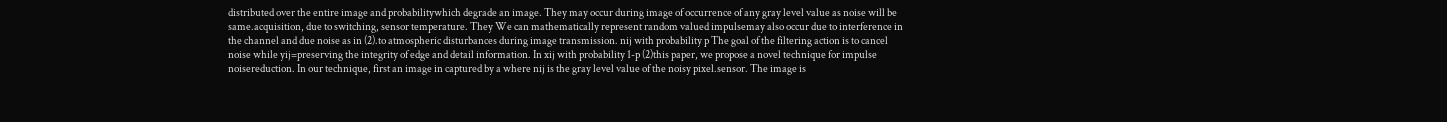distributed over the entire image and probabilitywhich degrade an image. They may occur during image of occurrence of any gray level value as noise will be same.acquisition, due to switching, sensor temperature. They We can mathematically represent random valued impulsemay also occur due to interference in the channel and due noise as in (2).to atmospheric disturbances during image transmission. nij with probability p The goal of the filtering action is to cancel noise while yij=preserving the integrity of edge and detail information. In xij with probability 1-p (2)this paper, we propose a novel technique for impulse noisereduction. In our technique, first an image in captured by a where nij is the gray level value of the noisy pixel.sensor. The image is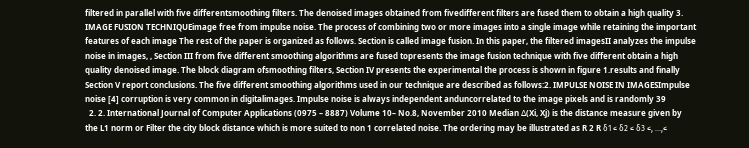filtered in parallel with five differentsmoothing filters. The denoised images obtained from fivedifferent filters are fused them to obtain a high quality 3. IMAGE FUSION TECHNIQUEimage free from impulse noise. The process of combining two or more images into a single image while retaining the important features of each image The rest of the paper is organized as follows. Section is called image fusion. In this paper, the filtered imagesII analyzes the impulse noise in images, , Section III from five different smoothing algorithms are fused topresents the image fusion technique with five different obtain a high quality denoised image. The block diagram ofsmoothing filters, Section IV presents the experimental the process is shown in figure 1.results and finally Section V report conclusions. The five different smoothing algorithms used in our technique are described as follows:2. IMPULSE NOISE IN IMAGESImpulse noise [4] corruption is very common in digitalimages. Impulse noise is always independent anduncorrelated to the image pixels and is randomly 39
  2. 2. International Journal of Computer Applications (0975 – 8887) Volume 10– No.8, November 2010 Median ∆(Xi, Xj) is the distance measure given by the L1 norm or Filter the city block distance which is more suited to non 1 correlated noise. The ordering may be illustrated as R 2 R δ1 ≤ δ2 ≤ δ3 ≤, ...,≤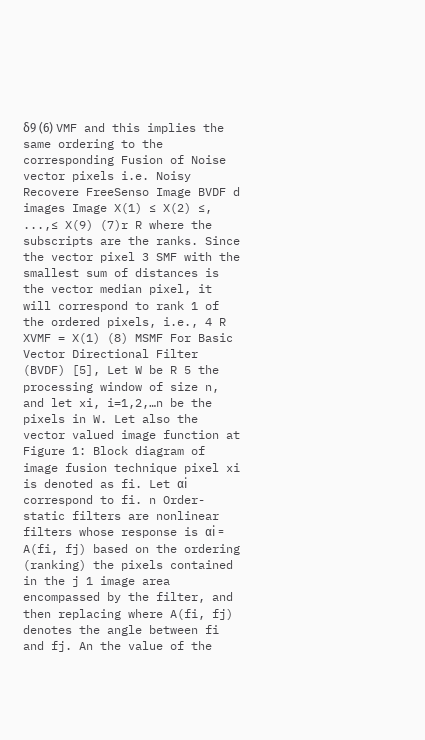δ9 (6) VMF and this implies the same ordering to the corresponding Fusion of Noise vector pixels i.e. Noisy Recovere FreeSenso Image BVDF d images Image X(1) ≤ X(2) ≤, ...,≤ X(9) (7)r R where the subscripts are the ranks. Since the vector pixel 3 SMF with the smallest sum of distances is the vector median pixel, it will correspond to rank 1 of the ordered pixels, i.e., 4 R XVMF = X(1) (8) MSMF For Basic Vector Directional Filter (BVDF) [5], Let W be R 5 the processing window of size n, and let xi, i=1,2,…n be the pixels in W. Let also the vector valued image function at Figure 1: Block diagram of image fusion technique pixel xi is denoted as fi. Let αi correspond to fi. n Order-static filters are nonlinear filters whose response is αi = A(fi, fj) based on the ordering (ranking) the pixels contained in the j 1 image area encompassed by the filter, and then replacing where A(fi, fj) denotes the angle between fi and fj. An the value of the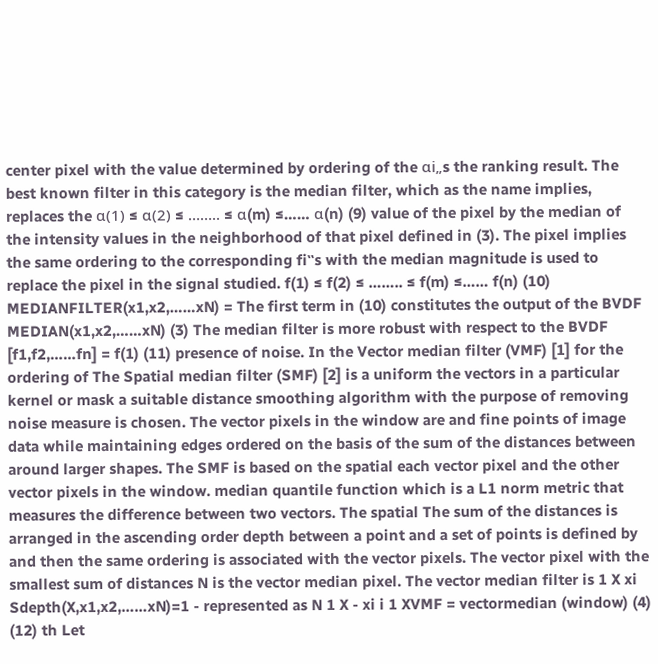center pixel with the value determined by ordering of the αi„s the ranking result. The best known filter in this category is the median filter, which as the name implies, replaces the α(1) ≤ α(2) ≤ …….. ≤ α(m) ≤…… α(n) (9) value of the pixel by the median of the intensity values in the neighborhood of that pixel defined in (3). The pixel implies the same ordering to the corresponding fi‟s with the median magnitude is used to replace the pixel in the signal studied. f(1) ≤ f(2) ≤ …….. ≤ f(m) ≤…… f(n) (10) MEDIANFILTER(x1,x2,……xN) = The first term in (10) constitutes the output of the BVDF MEDIAN(x1,x2,……xN) (3) The median filter is more robust with respect to the BVDF [f1,f2,……fn] = f(1) (11) presence of noise. In the Vector median filter (VMF) [1] for the ordering of The Spatial median filter (SMF) [2] is a uniform the vectors in a particular kernel or mask a suitable distance smoothing algorithm with the purpose of removing noise measure is chosen. The vector pixels in the window are and fine points of image data while maintaining edges ordered on the basis of the sum of the distances between around larger shapes. The SMF is based on the spatial each vector pixel and the other vector pixels in the window. median quantile function which is a L1 norm metric that measures the difference between two vectors. The spatial The sum of the distances is arranged in the ascending order depth between a point and a set of points is defined by and then the same ordering is associated with the vector pixels. The vector pixel with the smallest sum of distances N is the vector median pixel. The vector median filter is 1 X xi Sdepth(X,x1,x2,……xN)=1 - represented as N 1 X - xi i 1 XVMF = vectormedian (window) (4) (12) th Let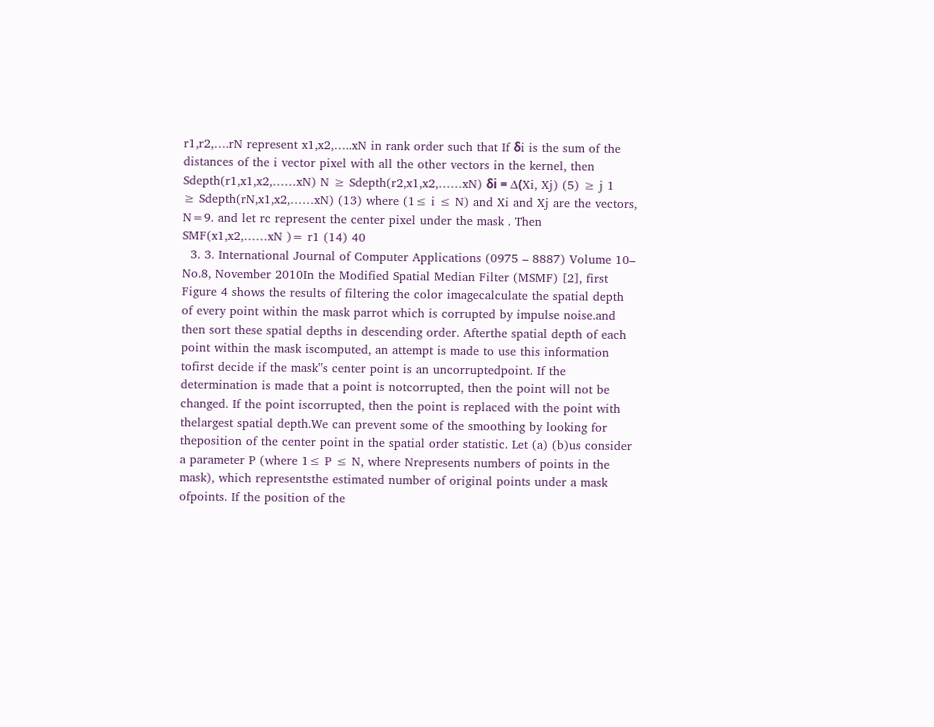r1,r2,….rN represent x1,x2,…..xN in rank order such that If δi is the sum of the distances of the i vector pixel with all the other vectors in the kernel, then Sdepth(r1,x1,x2,……xN) N ≥ Sdepth(r2,x1,x2,……xN) δi = ∆(Xi, Xj) (5) ≥ j 1 ≥ Sdepth(rN,x1,x2,……xN) (13) where (1≤ i ≤ N) and Xi and Xj are the vectors, N=9. and let rc represent the center pixel under the mask . Then SMF(x1,x2,……xN )= r1 (14) 40
  3. 3. International Journal of Computer Applications (0975 – 8887) Volume 10– No.8, November 2010In the Modified Spatial Median Filter (MSMF) [2], first Figure 4 shows the results of filtering the color imagecalculate the spatial depth of every point within the mask parrot which is corrupted by impulse noise.and then sort these spatial depths in descending order. Afterthe spatial depth of each point within the mask iscomputed, an attempt is made to use this information tofirst decide if the mask‟s center point is an uncorruptedpoint. If the determination is made that a point is notcorrupted, then the point will not be changed. If the point iscorrupted, then the point is replaced with the point with thelargest spatial depth.We can prevent some of the smoothing by looking for theposition of the center point in the spatial order statistic. Let (a) (b)us consider a parameter P (where 1≤ P ≤ N, where Nrepresents numbers of points in the mask), which representsthe estimated number of original points under a mask ofpoints. If the position of the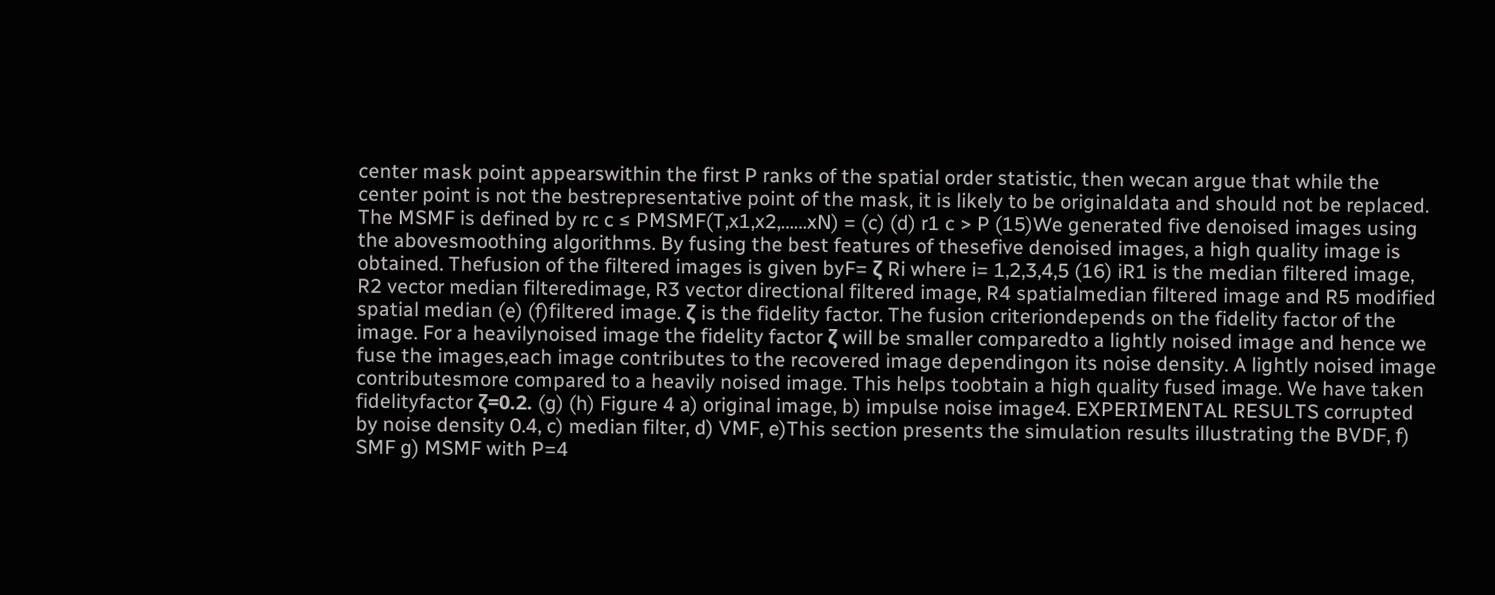center mask point appearswithin the first P ranks of the spatial order statistic, then wecan argue that while the center point is not the bestrepresentative point of the mask, it is likely to be originaldata and should not be replaced. The MSMF is defined by rc c ≤ PMSMF(T,x1,x2,……xN) = (c) (d) r1 c > P (15)We generated five denoised images using the abovesmoothing algorithms. By fusing the best features of thesefive denoised images, a high quality image is obtained. Thefusion of the filtered images is given byF= ζ Ri where i= 1,2,3,4,5 (16) iR1 is the median filtered image, R2 vector median filteredimage, R3 vector directional filtered image, R4 spatialmedian filtered image and R5 modified spatial median (e) (f)filtered image. ζ is the fidelity factor. The fusion criteriondepends on the fidelity factor of the image. For a heavilynoised image the fidelity factor ζ will be smaller comparedto a lightly noised image and hence we fuse the images,each image contributes to the recovered image dependingon its noise density. A lightly noised image contributesmore compared to a heavily noised image. This helps toobtain a high quality fused image. We have taken fidelityfactor ζ=0.2. (g) (h) Figure 4 a) original image, b) impulse noise image4. EXPERIMENTAL RESULTS corrupted by noise density 0.4, c) median filter, d) VMF, e)This section presents the simulation results illustrating the BVDF, f) SMF g) MSMF with P=4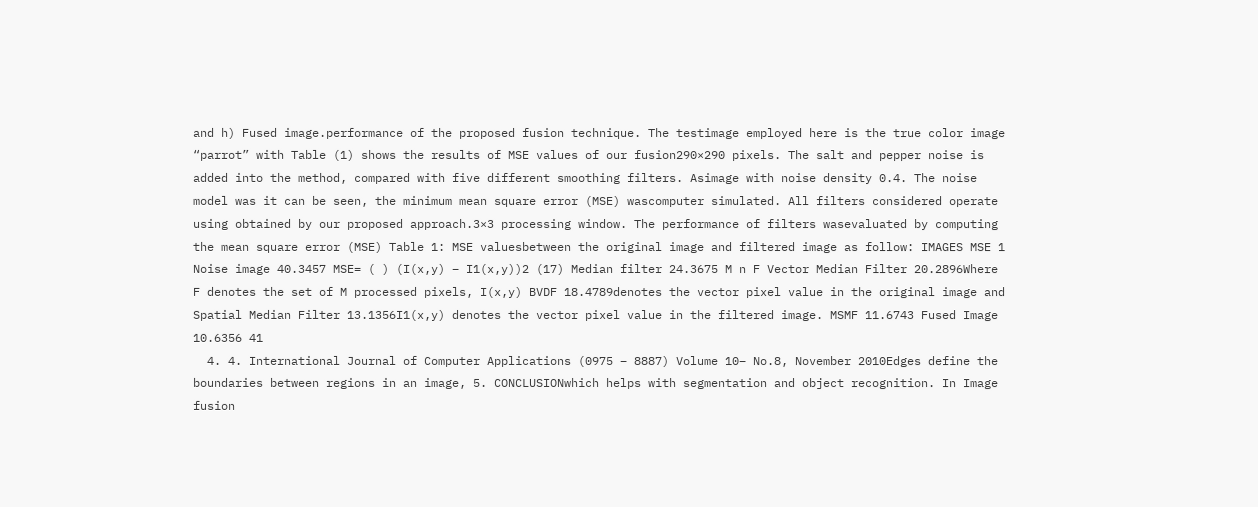and h) Fused image.performance of the proposed fusion technique. The testimage employed here is the true color image “parrot” with Table (1) shows the results of MSE values of our fusion290×290 pixels. The salt and pepper noise is added into the method, compared with five different smoothing filters. Asimage with noise density 0.4. The noise model was it can be seen, the minimum mean square error (MSE) wascomputer simulated. All filters considered operate using obtained by our proposed approach.3×3 processing window. The performance of filters wasevaluated by computing the mean square error (MSE) Table 1: MSE valuesbetween the original image and filtered image as follow: IMAGES MSE 1 Noise image 40.3457 MSE= ( ) (I(x,y) – I1(x,y))2 (17) Median filter 24.3675 M n F Vector Median Filter 20.2896Where F denotes the set of M processed pixels, I(x,y) BVDF 18.4789denotes the vector pixel value in the original image and Spatial Median Filter 13.1356I1(x,y) denotes the vector pixel value in the filtered image. MSMF 11.6743 Fused Image 10.6356 41
  4. 4. International Journal of Computer Applications (0975 – 8887) Volume 10– No.8, November 2010Edges define the boundaries between regions in an image, 5. CONCLUSIONwhich helps with segmentation and object recognition. In Image fusion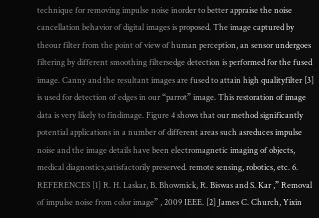technique for removing impulse noise inorder to better appraise the noise cancellation behavior of digital images is proposed. The image captured by theour filter from the point of view of human perception, an sensor undergoes filtering by different smoothing filtersedge detection is performed for the fused image. Canny and the resultant images are fused to attain high qualityfilter [3] is used for detection of edges in our “parrot” image. This restoration of image data is very likely to findimage. Figure 4 shows that our method significantly potential applications in a number of different areas such asreduces impulse noise and the image details have been electromagnetic imaging of objects, medical diagnostics,satisfactorily preserved. remote sensing, robotics, etc. 6. REFERENCES [1] R. H. Laskar, B. Bhowmick, R. Biswas and S. Kar ,” Removal of impulse noise from color image” , 2009 IEEE. [2] James C. Church, Yixin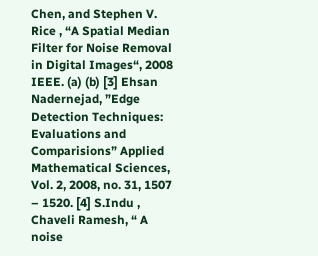Chen, and Stephen V. Rice , “A Spatial Median Filter for Noise Removal in Digital Images“, 2008 IEEE. (a) (b) [3] Ehsan Nadernejad, ”Edge Detection Techniques: Evaluations and Comparisions” Applied Mathematical Sciences, Vol. 2, 2008, no. 31, 1507 – 1520. [4] S.Indu , Chaveli Ramesh, “ A noise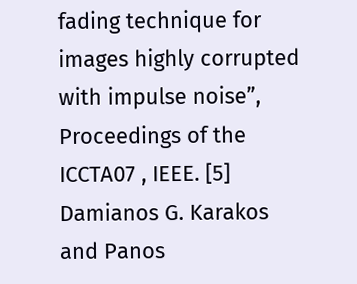fading technique for images highly corrupted with impulse noise”, Proceedings of the ICCTA07 , IEEE. [5] Damianos G. Karakos and Panos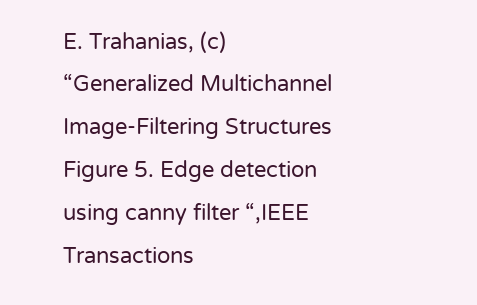E. Trahanias, (c) “Generalized Multichannel Image-Filtering Structures Figure 5. Edge detection using canny filter “,IEEE Transactions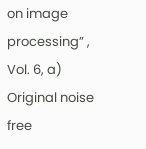on image processing” , Vol. 6, a) Original noise free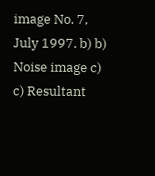image No. 7, July 1997. b) b) Noise image c) c) Resultant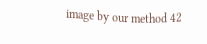image by our method 42